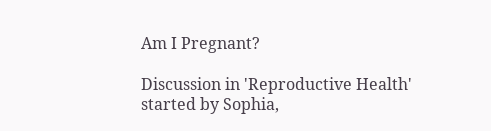Am I Pregnant?

Discussion in 'Reproductive Health' started by Sophia,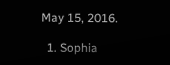May 15, 2016.

  1. Sophia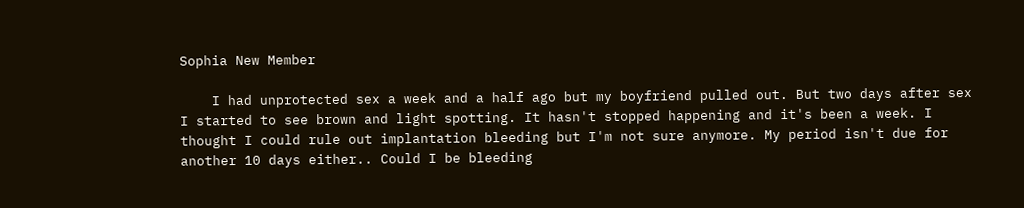Sophia New Member

    I had unprotected sex a week and a half ago but my boyfriend pulled out. But two days after sex I started to see brown and light spotting. It hasn't stopped happening and it's been a week. I thought I could rule out implantation bleeding but I'm not sure anymore. My period isn't due for another 10 days either.. Could I be bleeding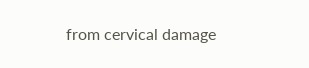from cervical damage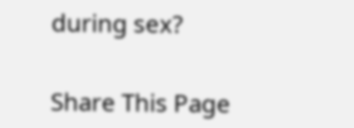during sex?


Share This Page